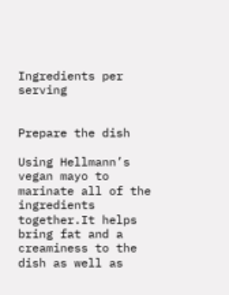Ingredients per serving


Prepare the dish

Using Hellmann’s vegan mayo to marinate all of the ingredients together.It helps bring fat and a creaminess to the dish as well as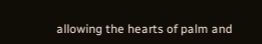allowing the hearts of palm and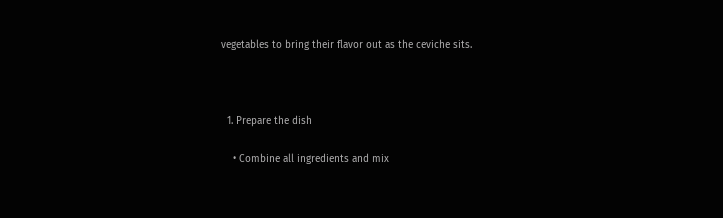vegetables to bring their flavor out as the ceviche sits.



  1. Prepare the dish

    • Combine all ingredients and mix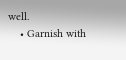well.
    • Garnish with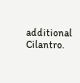additional Cilantro.